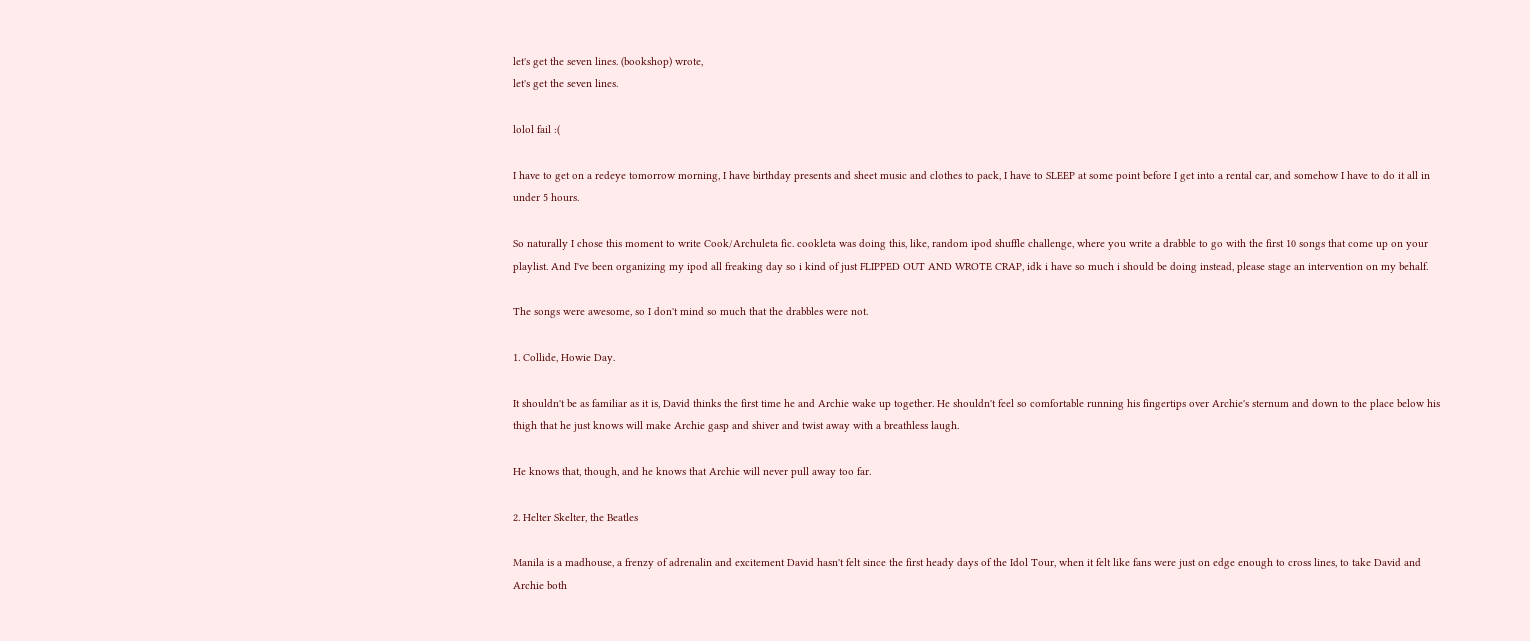let's get the seven lines. (bookshop) wrote,
let's get the seven lines.

lolol fail :(

I have to get on a redeye tomorrow morning, I have birthday presents and sheet music and clothes to pack, I have to SLEEP at some point before I get into a rental car, and somehow I have to do it all in under 5 hours.

So naturally I chose this moment to write Cook/Archuleta fic. cookleta was doing this, like, random ipod shuffle challenge, where you write a drabble to go with the first 10 songs that come up on your playlist. And I've been organizing my ipod all freaking day so i kind of just FLIPPED OUT AND WROTE CRAP, idk i have so much i should be doing instead, please stage an intervention on my behalf.

The songs were awesome, so I don't mind so much that the drabbles were not.

1. Collide, Howie Day.

It shouldn't be as familiar as it is, David thinks the first time he and Archie wake up together. He shouldn't feel so comfortable running his fingertips over Archie's sternum and down to the place below his thigh that he just knows will make Archie gasp and shiver and twist away with a breathless laugh.

He knows that, though, and he knows that Archie will never pull away too far.

2. Helter Skelter, the Beatles

Manila is a madhouse, a frenzy of adrenalin and excitement David hasn't felt since the first heady days of the Idol Tour, when it felt like fans were just on edge enough to cross lines, to take David and Archie both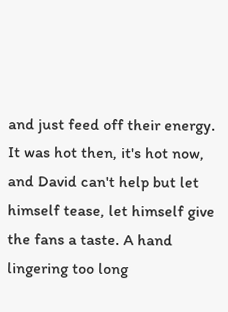and just feed off their energy. It was hot then, it's hot now, and David can't help but let himself tease, let himself give the fans a taste. A hand lingering too long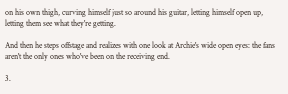on his own thigh, curving himself just so around his guitar, letting himself open up, letting them see what they're getting.

And then he steps offstage and realizes with one look at Archie's wide open eyes: the fans aren't the only ones who've been on the receiving end.

3.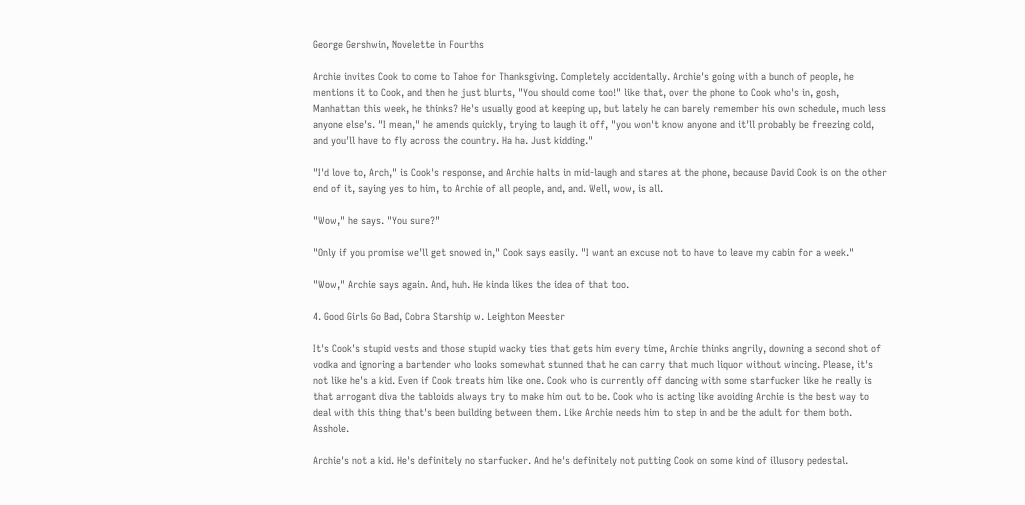George Gershwin, Novelette in Fourths

Archie invites Cook to come to Tahoe for Thanksgiving. Completely accidentally. Archie's going with a bunch of people, he mentions it to Cook, and then he just blurts, "You should come too!" like that, over the phone to Cook who's in, gosh, Manhattan this week, he thinks? He's usually good at keeping up, but lately he can barely remember his own schedule, much less anyone else's. "I mean," he amends quickly, trying to laugh it off, "you won't know anyone and it'll probably be freezing cold, and you'll have to fly across the country. Ha ha. Just kidding."

"I'd love to, Arch," is Cook's response, and Archie halts in mid-laugh and stares at the phone, because David Cook is on the other end of it, saying yes to him, to Archie of all people, and, and. Well, wow, is all.

"Wow," he says. "You sure?"

"Only if you promise we'll get snowed in," Cook says easily. "I want an excuse not to have to leave my cabin for a week."

"Wow," Archie says again. And, huh. He kinda likes the idea of that too.

4. Good Girls Go Bad, Cobra Starship w. Leighton Meester

It's Cook's stupid vests and those stupid wacky ties that gets him every time, Archie thinks angrily, downing a second shot of vodka and ignoring a bartender who looks somewhat stunned that he can carry that much liquor without wincing. Please, it's not like he's a kid. Even if Cook treats him like one. Cook who is currently off dancing with some starfucker like he really is that arrogant diva the tabloids always try to make him out to be. Cook who is acting like avoiding Archie is the best way to deal with this thing that's been building between them. Like Archie needs him to step in and be the adult for them both. Asshole.

Archie's not a kid. He's definitely no starfucker. And he's definitely not putting Cook on some kind of illusory pedestal.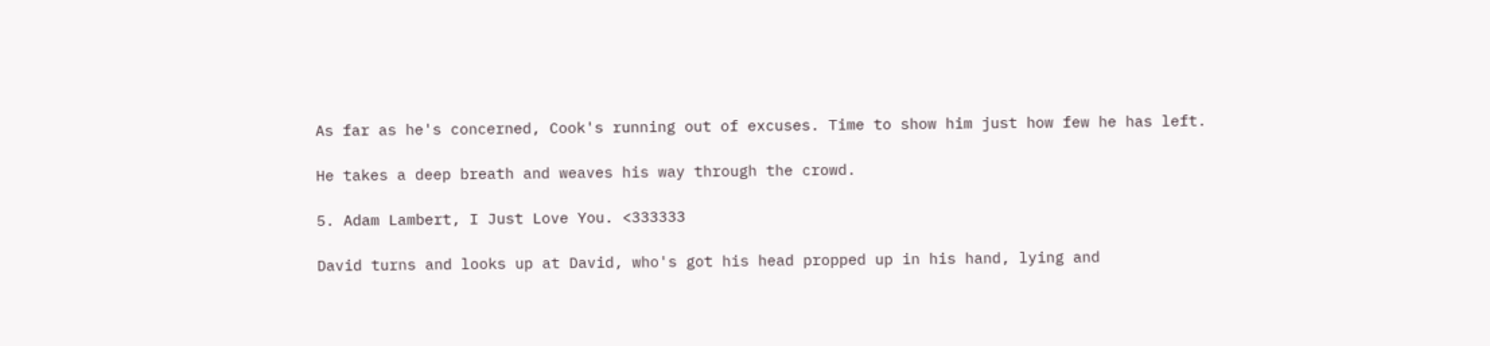As far as he's concerned, Cook's running out of excuses. Time to show him just how few he has left.

He takes a deep breath and weaves his way through the crowd.

5. Adam Lambert, I Just Love You. <333333

David turns and looks up at David, who's got his head propped up in his hand, lying and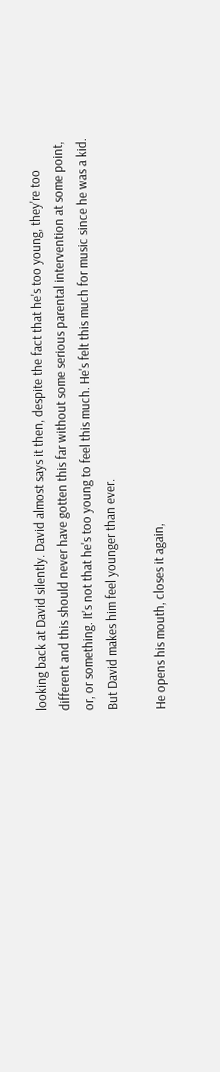looking back at David silently. David almost says it then, despite the fact that he's too young, they're too different and this should never have gotten this far without some serious parental intervention at some point, or, or something. It's not that he's too young to feel this much. He's felt this much for music since he was a kid. But David makes him feel younger than ever.

He opens his mouth, closes it again,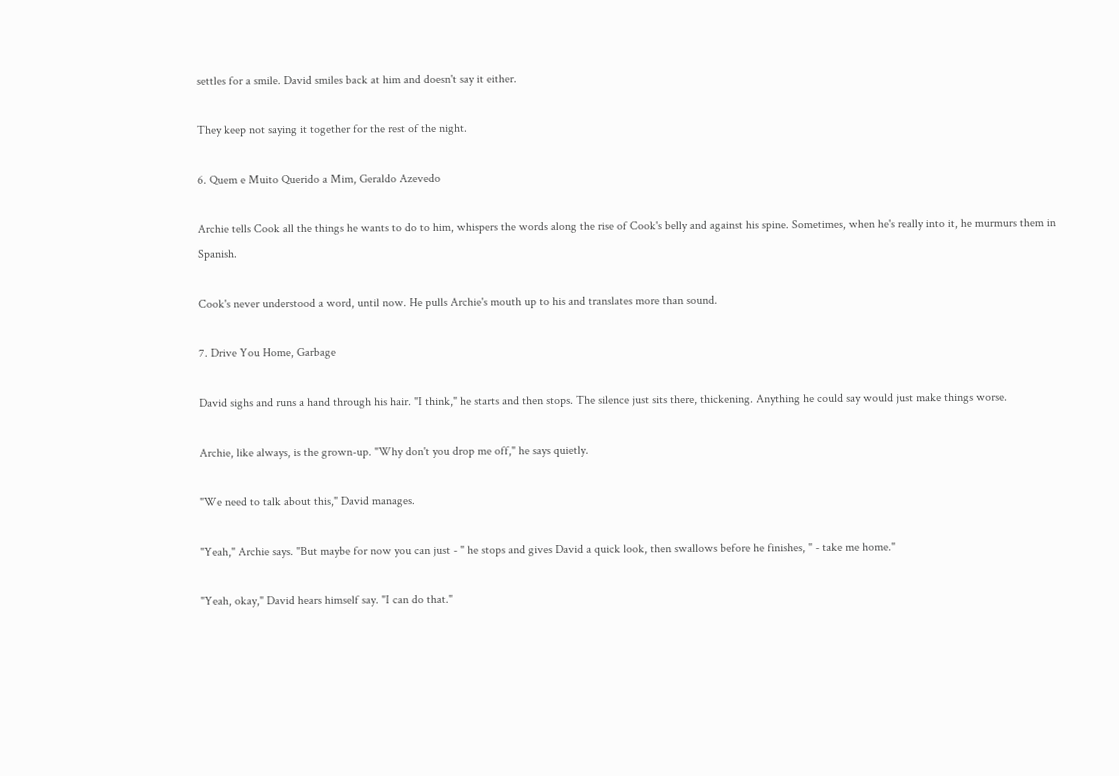settles for a smile. David smiles back at him and doesn't say it either.

They keep not saying it together for the rest of the night.

6. Quem e Muito Querido a Mim, Geraldo Azevedo

Archie tells Cook all the things he wants to do to him, whispers the words along the rise of Cook's belly and against his spine. Sometimes, when he's really into it, he murmurs them in Spanish.

Cook's never understood a word, until now. He pulls Archie's mouth up to his and translates more than sound.

7. Drive You Home, Garbage

David sighs and runs a hand through his hair. "I think," he starts and then stops. The silence just sits there, thickening. Anything he could say would just make things worse.

Archie, like always, is the grown-up. "Why don't you drop me off," he says quietly.

"We need to talk about this," David manages.

"Yeah," Archie says. "But maybe for now you can just - " he stops and gives David a quick look, then swallows before he finishes, " - take me home."

"Yeah, okay," David hears himself say. "I can do that."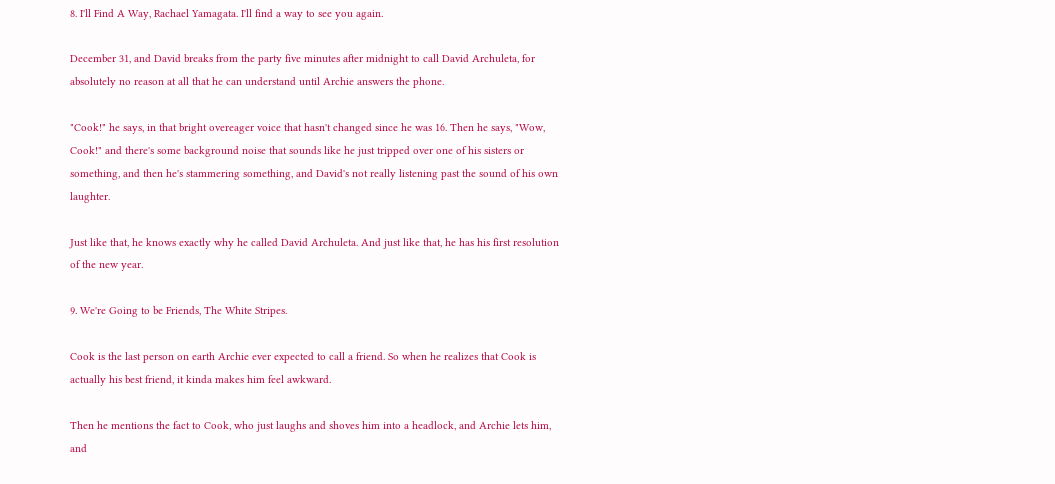8. I'll Find A Way, Rachael Yamagata. I'll find a way to see you again.

December 31, and David breaks from the party five minutes after midnight to call David Archuleta, for absolutely no reason at all that he can understand until Archie answers the phone.

"Cook!" he says, in that bright overeager voice that hasn't changed since he was 16. Then he says, "Wow, Cook!" and there's some background noise that sounds like he just tripped over one of his sisters or something, and then he's stammering something, and David's not really listening past the sound of his own laughter.

Just like that, he knows exactly why he called David Archuleta. And just like that, he has his first resolution of the new year.

9. We're Going to be Friends, The White Stripes.

Cook is the last person on earth Archie ever expected to call a friend. So when he realizes that Cook is actually his best friend, it kinda makes him feel awkward.

Then he mentions the fact to Cook, who just laughs and shoves him into a headlock, and Archie lets him, and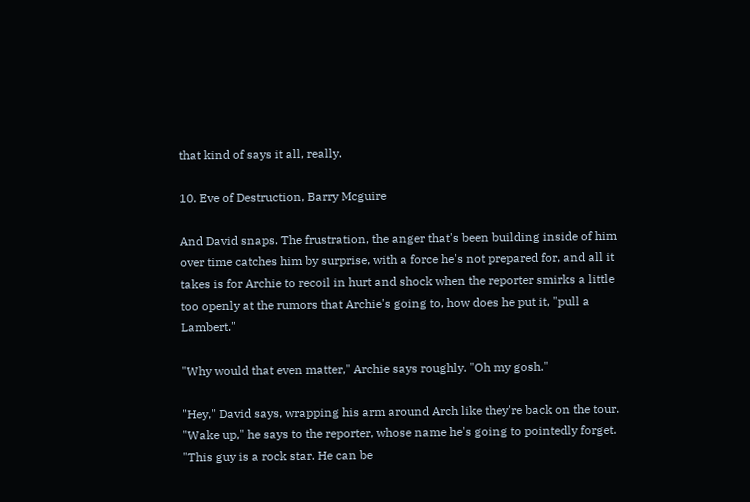that kind of says it all, really.

10. Eve of Destruction, Barry Mcguire

And David snaps. The frustration, the anger that's been building inside of him over time catches him by surprise, with a force he's not prepared for, and all it takes is for Archie to recoil in hurt and shock when the reporter smirks a little too openly at the rumors that Archie's going to, how does he put it, "pull a Lambert."

"Why would that even matter," Archie says roughly. "Oh my gosh."

"Hey," David says, wrapping his arm around Arch like they're back on the tour. "Wake up," he says to the reporter, whose name he's going to pointedly forget. "This guy is a rock star. He can be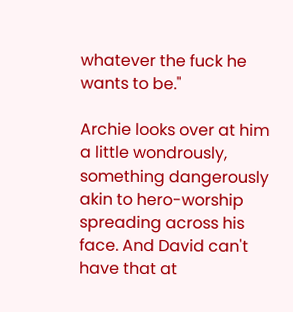whatever the fuck he wants to be."

Archie looks over at him a little wondrously, something dangerously akin to hero-worship spreading across his face. And David can't have that at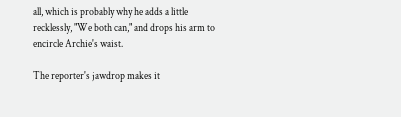all, which is probably why he adds a little recklessly, "We both can," and drops his arm to encircle Archie's waist.

The reporter's jawdrop makes it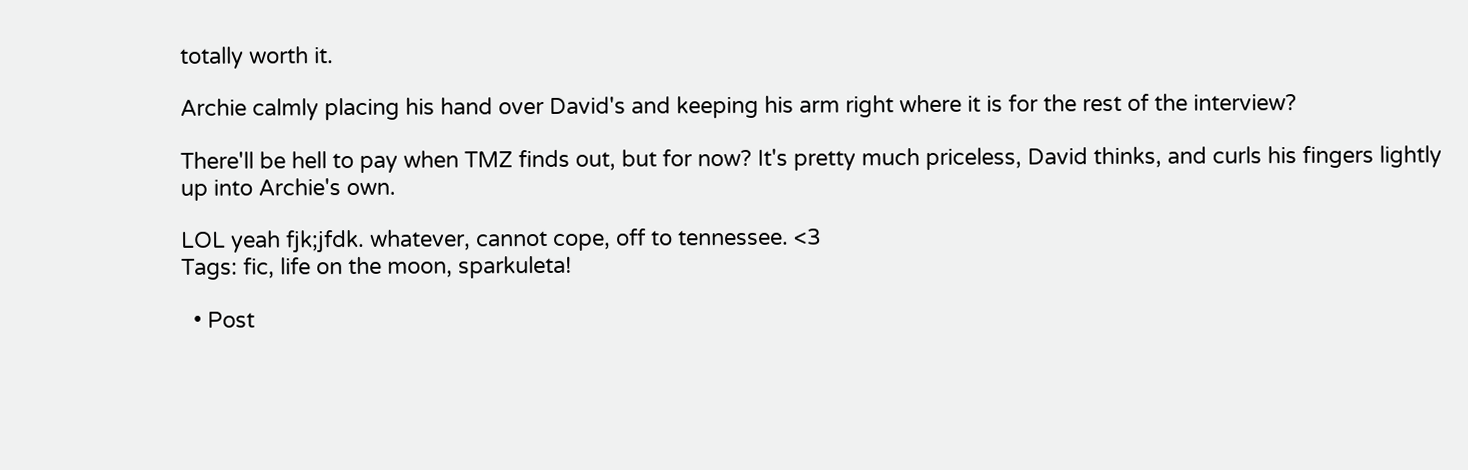totally worth it.

Archie calmly placing his hand over David's and keeping his arm right where it is for the rest of the interview?

There'll be hell to pay when TMZ finds out, but for now? It's pretty much priceless, David thinks, and curls his fingers lightly up into Archie's own.

LOL yeah fjk;jfdk. whatever, cannot cope, off to tennessee. <3
Tags: fic, life on the moon, sparkuleta!

  • Post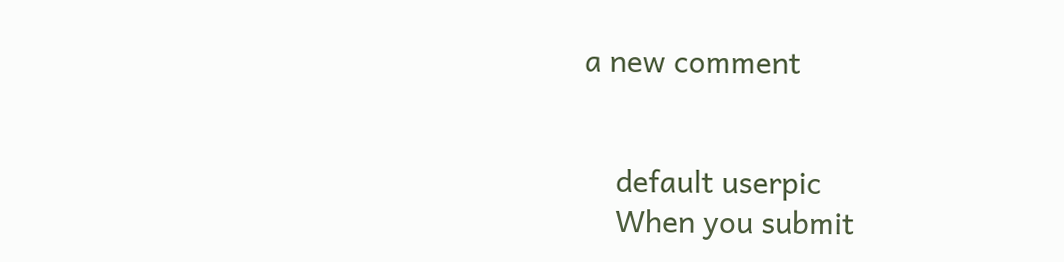a new comment


    default userpic
    When you submit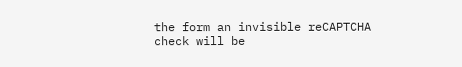the form an invisible reCAPTCHA check will be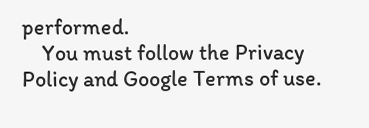performed.
    You must follow the Privacy Policy and Google Terms of use.